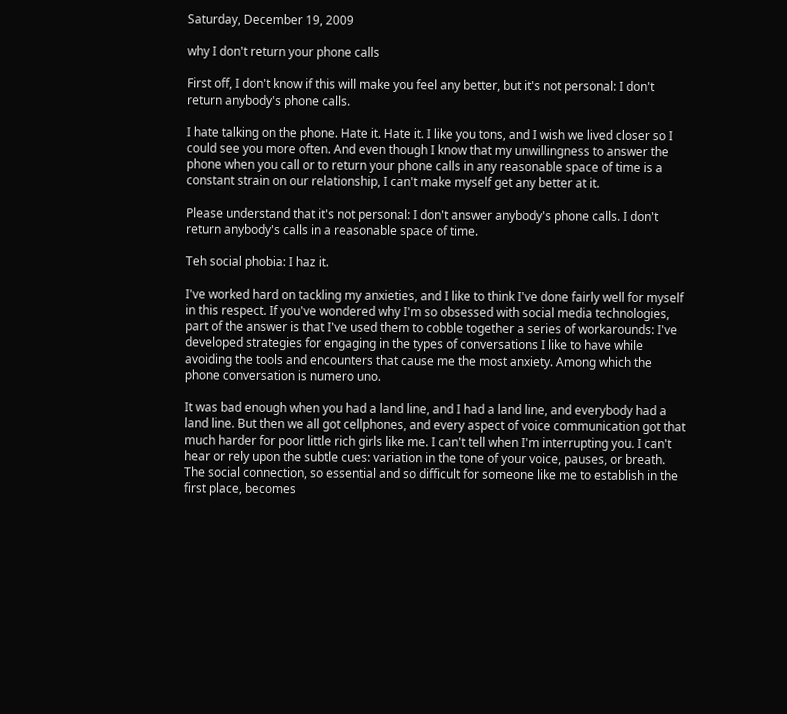Saturday, December 19, 2009

why I don't return your phone calls

First off, I don't know if this will make you feel any better, but it's not personal: I don't return anybody's phone calls.

I hate talking on the phone. Hate it. Hate it. I like you tons, and I wish we lived closer so I could see you more often. And even though I know that my unwillingness to answer the phone when you call or to return your phone calls in any reasonable space of time is a constant strain on our relationship, I can't make myself get any better at it.

Please understand that it's not personal: I don't answer anybody's phone calls. I don't return anybody's calls in a reasonable space of time.

Teh social phobia: I haz it.

I've worked hard on tackling my anxieties, and I like to think I've done fairly well for myself in this respect. If you've wondered why I'm so obsessed with social media technologies, part of the answer is that I've used them to cobble together a series of workarounds: I've developed strategies for engaging in the types of conversations I like to have while avoiding the tools and encounters that cause me the most anxiety. Among which the phone conversation is numero uno.

It was bad enough when you had a land line, and I had a land line, and everybody had a land line. But then we all got cellphones, and every aspect of voice communication got that much harder for poor little rich girls like me. I can't tell when I'm interrupting you. I can't hear or rely upon the subtle cues: variation in the tone of your voice, pauses, or breath. The social connection, so essential and so difficult for someone like me to establish in the first place, becomes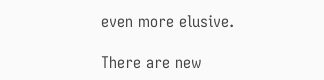even more elusive.

There are new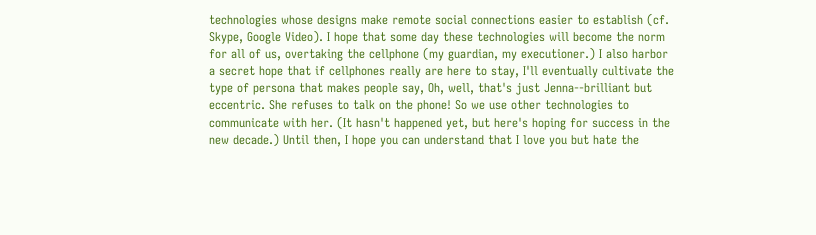technologies whose designs make remote social connections easier to establish (cf. Skype, Google Video). I hope that some day these technologies will become the norm for all of us, overtaking the cellphone (my guardian, my executioner.) I also harbor a secret hope that if cellphones really are here to stay, I'll eventually cultivate the type of persona that makes people say, Oh, well, that's just Jenna--brilliant but eccentric. She refuses to talk on the phone! So we use other technologies to communicate with her. (It hasn't happened yet, but here's hoping for success in the new decade.) Until then, I hope you can understand that I love you but hate the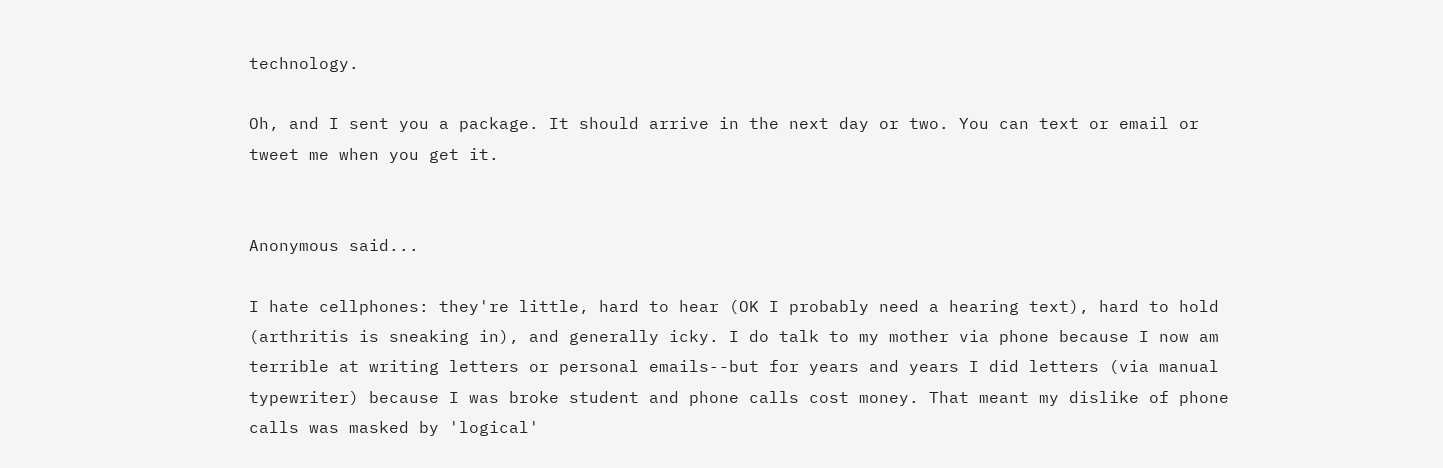technology.

Oh, and I sent you a package. It should arrive in the next day or two. You can text or email or tweet me when you get it.


Anonymous said...

I hate cellphones: they're little, hard to hear (OK I probably need a hearing text), hard to hold (arthritis is sneaking in), and generally icky. I do talk to my mother via phone because I now am terrible at writing letters or personal emails--but for years and years I did letters (via manual typewriter) because I was broke student and phone calls cost money. That meant my dislike of phone calls was masked by 'logical'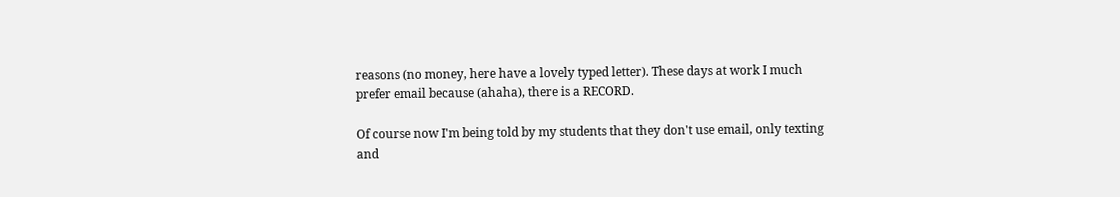reasons (no money, here have a lovely typed letter). These days at work I much prefer email because (ahaha), there is a RECORD.

Of course now I'm being told by my students that they don't use email, only texting and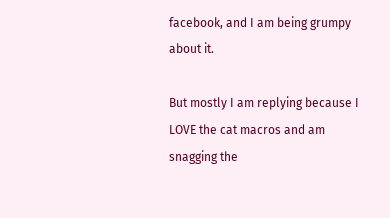facebook, and I am being grumpy about it.

But mostly I am replying because I LOVE the cat macros and am snagging the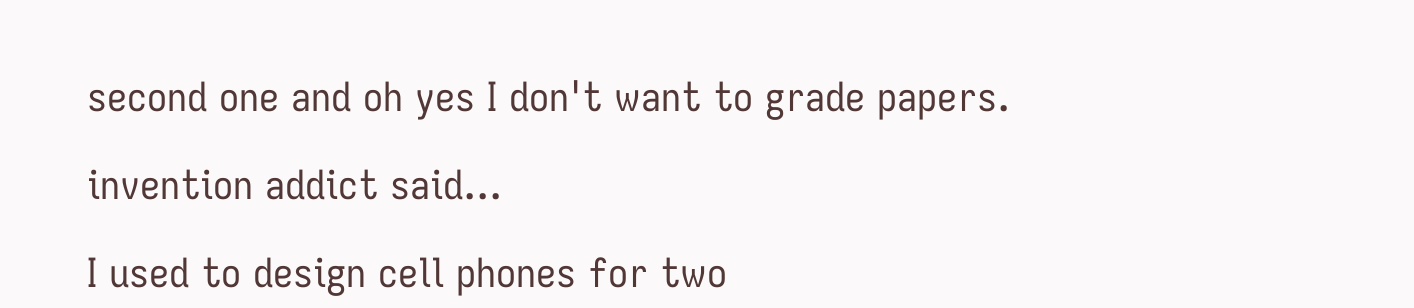second one and oh yes I don't want to grade papers.

invention addict said...

I used to design cell phones for two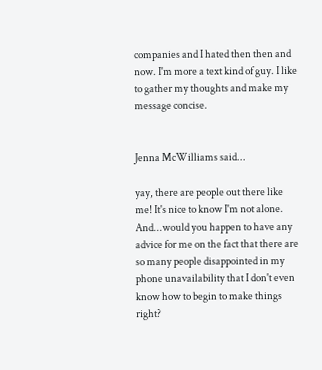companies and I hated then then and now. I'm more a text kind of guy. I like to gather my thoughts and make my message concise.


Jenna McWilliams said...

yay, there are people out there like me! It's nice to know I'm not alone. And...would you happen to have any advice for me on the fact that there are so many people disappointed in my phone unavailability that I don't even know how to begin to make things right?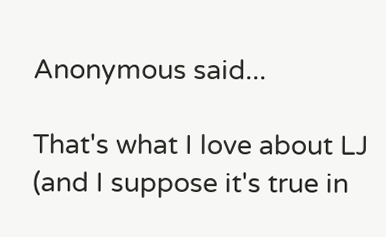Anonymous said...

That's what I love about LJ (and I suppose it's true in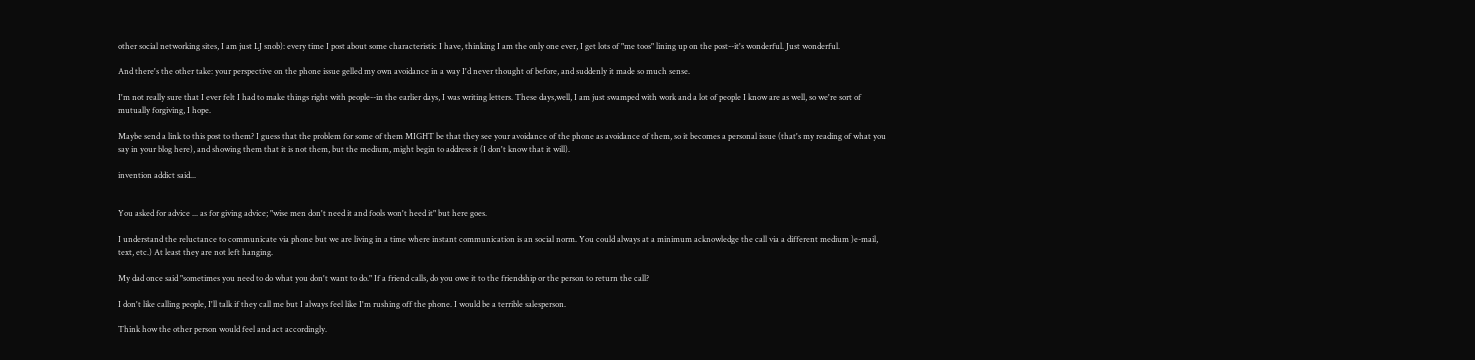other social networking sites, I am just LJ snob): every time I post about some characteristic I have, thinking I am the only one ever, I get lots of "me toos" lining up on the post--it's wonderful. Just wonderful.

And there's the other take: your perspective on the phone issue gelled my own avoidance in a way I'd never thought of before, and suddenly it made so much sense.

I'm not really sure that I ever felt I had to make things right with people--in the earlier days, I was writing letters. These days,well, I am just swamped with work and a lot of people I know are as well, so we're sort of mutually forgiving, I hope.

Maybe send a link to this post to them? I guess that the problem for some of them MIGHT be that they see your avoidance of the phone as avoidance of them, so it becomes a personal issue (that's my reading of what you say in your blog here), and showing them that it is not them, but the medium, might begin to address it (I don't know that it will).

invention addict said...


You asked for advice ... as for giving advice; "wise men don't need it and fools won't heed it" but here goes.

I understand the reluctance to communicate via phone but we are living in a time where instant communication is an social norm. You could always at a minimum acknowledge the call via a different medium )e-mail, text, etc.) At least they are not left hanging.

My dad once said "sometimes you need to do what you don't want to do." If a friend calls, do you owe it to the friendship or the person to return the call?

I don't like calling people, I'll talk if they call me but I always feel like I'm rushing off the phone. I would be a terrible salesperson.

Think how the other person would feel and act accordingly.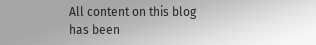All content on this blog has been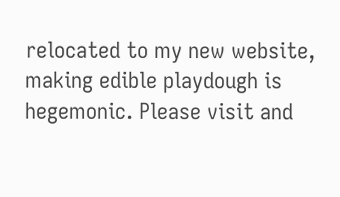relocated to my new website, making edible playdough is hegemonic. Please visit and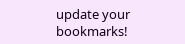update your bookmarks!